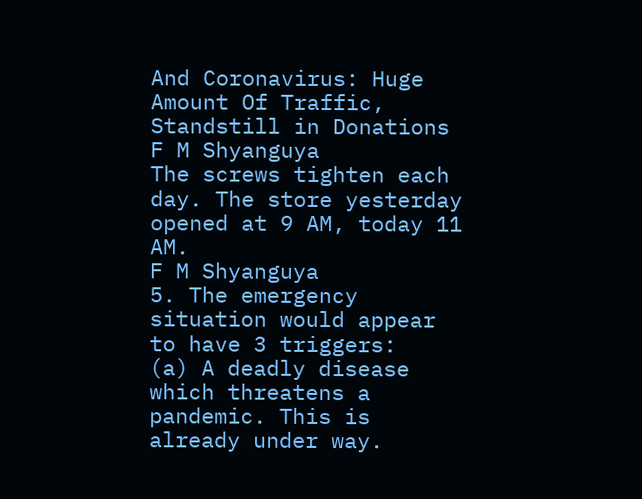And Coronavirus: Huge Amount Of Traffic, Standstill in Donations
F M Shyanguya
The screws tighten each day. The store yesterday opened at 9 AM, today 11 AM.
F M Shyanguya
5. The emergency situation would appear to have 3 triggers:
(a) A deadly disease which threatens a pandemic. This is already under way.